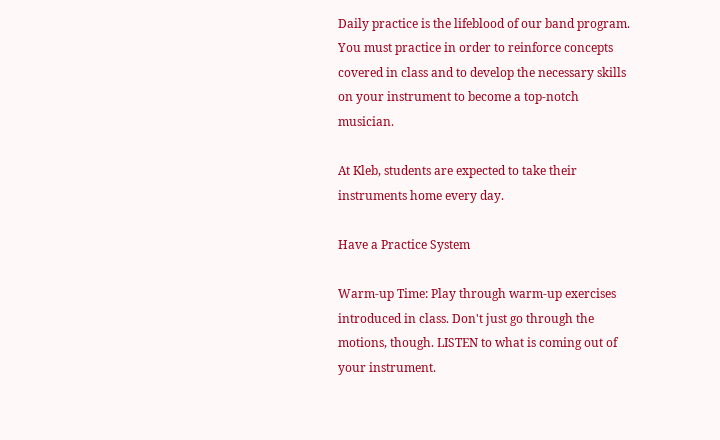Daily practice is the lifeblood of our band program. You must practice in order to reinforce concepts covered in class and to develop the necessary skills on your instrument to become a top-notch musician.

At Kleb, students are expected to take their instruments home every day.

Have a Practice System

Warm-up Time: Play through warm-up exercises introduced in class. Don't just go through the motions, though. LISTEN to what is coming out of your instrument.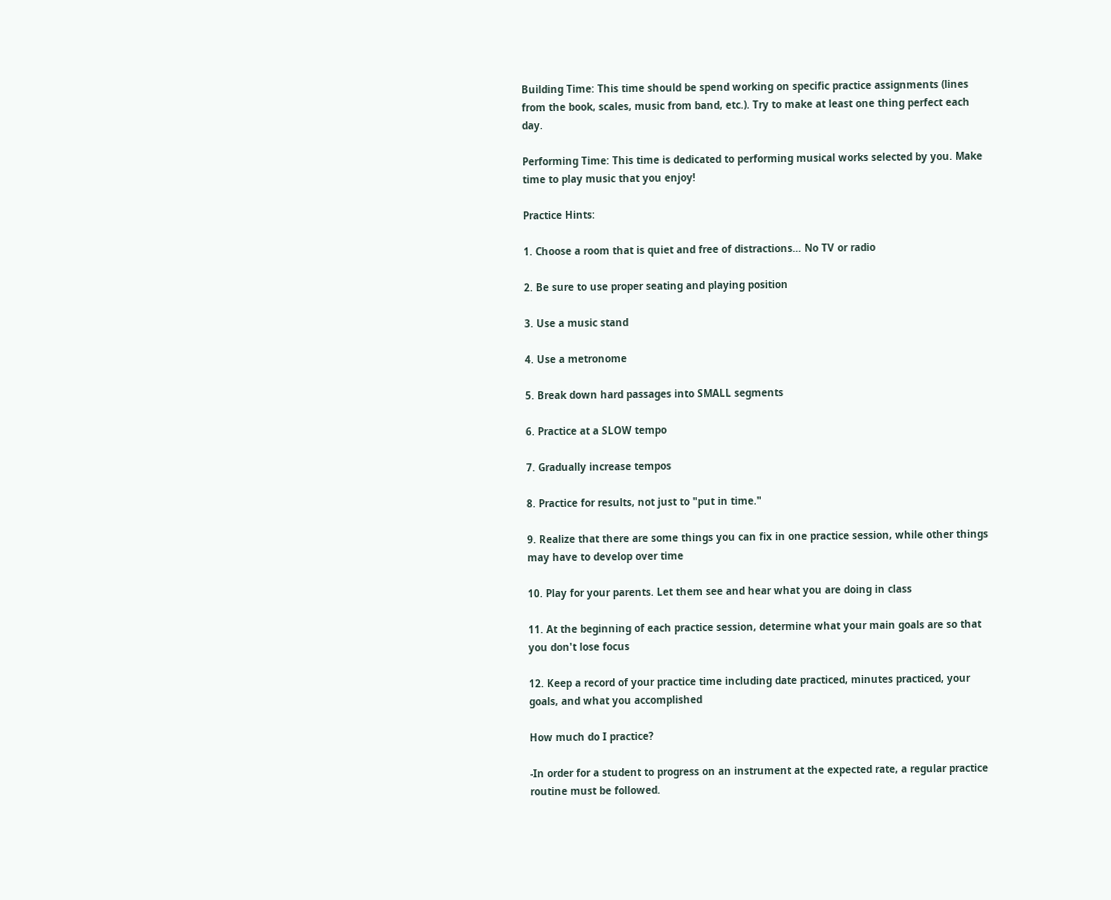Building Time: This time should be spend working on specific practice assignments (lines from the book, scales, music from band, etc.). Try to make at least one thing perfect each day.

Performing Time: This time is dedicated to performing musical works selected by you. Make time to play music that you enjoy!

Practice Hints:

1. Choose a room that is quiet and free of distractions… No TV or radio

2. Be sure to use proper seating and playing position

3. Use a music stand

4. Use a metronome

5. Break down hard passages into SMALL segments

6. Practice at a SLOW tempo

7. Gradually increase tempos

8. Practice for results, not just to "put in time."

9. Realize that there are some things you can fix in one practice session, while other things may have to develop over time

10. Play for your parents. Let them see and hear what you are doing in class

11. At the beginning of each practice session, determine what your main goals are so that you don't lose focus

12. Keep a record of your practice time including date practiced, minutes practiced, your goals, and what you accomplished

How much do I practice?

-In order for a student to progress on an instrument at the expected rate, a regular practice routine must be followed.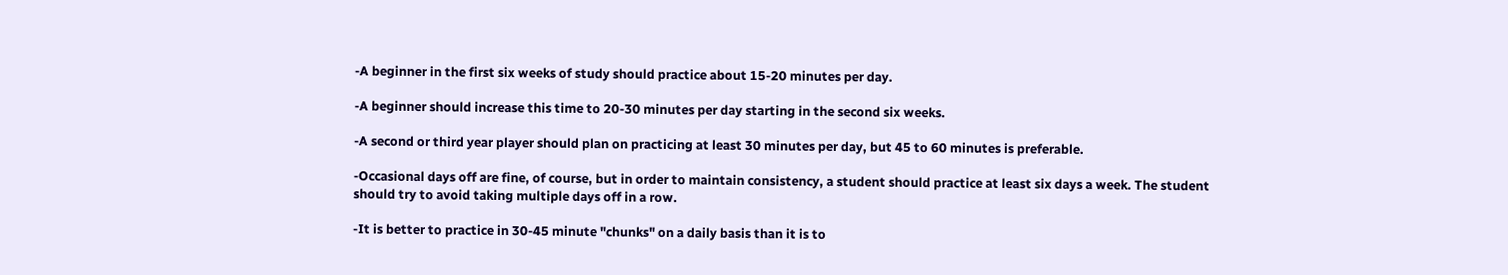-A beginner in the first six weeks of study should practice about 15-20 minutes per day.

-A beginner should increase this time to 20-30 minutes per day starting in the second six weeks.

-A second or third year player should plan on practicing at least 30 minutes per day, but 45 to 60 minutes is preferable.

-Occasional days off are fine, of course, but in order to maintain consistency, a student should practice at least six days a week. The student should try to avoid taking multiple days off in a row.

-It is better to practice in 30-45 minute "chunks" on a daily basis than it is to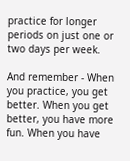practice for longer periods on just one or two days per week.

And remember - When you practice, you get better. When you get better, you have more fun. When you have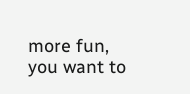more fun, you want to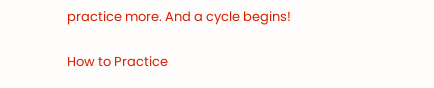practice more. And a cycle begins!

How to Practice